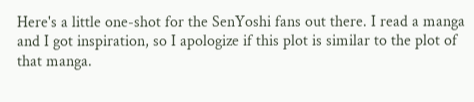Here's a little one-shot for the SenYoshi fans out there. I read a manga and I got inspiration, so I apologize if this plot is similar to the plot of that manga.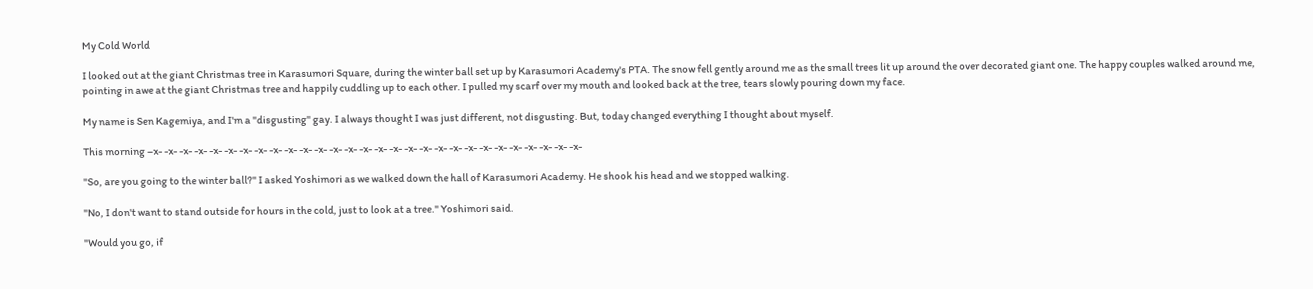My Cold World

I looked out at the giant Christmas tree in Karasumori Square, during the winter ball set up by Karasumori Academy's PTA. The snow fell gently around me as the small trees lit up around the over decorated giant one. The happy couples walked around me, pointing in awe at the giant Christmas tree and happily cuddling up to each other. I pulled my scarf over my mouth and looked back at the tree, tears slowly pouring down my face.

My name is Sen Kagemiya, and I'm a "disgusting" gay. I always thought I was just different, not disgusting. But, today changed everything I thought about myself.

This morning –x- -x- -x- -x- -x- -x- -x- -x- -x- -x- -x- -x- -x- -x- -x- -x- -x- -x- -x- -x- -x- -x- -x- -x- -x- -x- -x- -x- -x-

"So, are you going to the winter ball?" I asked Yoshimori as we walked down the hall of Karasumori Academy. He shook his head and we stopped walking.

"No, I don't want to stand outside for hours in the cold, just to look at a tree." Yoshimori said.

"Would you go, if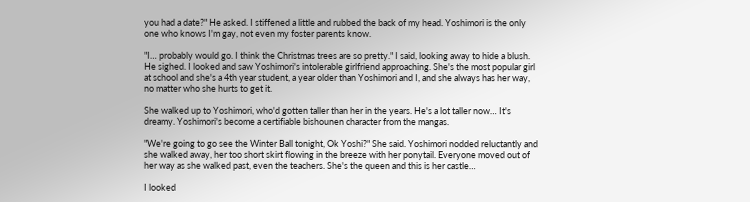you had a date?" He asked. I stiffened a little and rubbed the back of my head. Yoshimori is the only one who knows I'm gay, not even my foster parents know.

"I… probably would go. I think the Christmas trees are so pretty." I said, looking away to hide a blush. He sighed. I looked and saw Yoshimori's intolerable girlfriend approaching. She's the most popular girl at school and she's a 4th year student, a year older than Yoshimori and I, and she always has her way, no matter who she hurts to get it.

She walked up to Yoshimori, who'd gotten taller than her in the years. He's a lot taller now… It's dreamy. Yoshimori's become a certifiable bishounen character from the mangas.

"We're going to go see the Winter Ball tonight, Ok Yoshi?" She said. Yoshimori nodded reluctantly and she walked away, her too short skirt flowing in the breeze with her ponytail. Everyone moved out of her way as she walked past, even the teachers. She's the queen and this is her castle…

I looked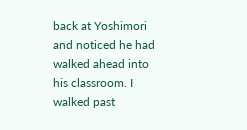back at Yoshimori and noticed he had walked ahead into his classroom. I walked past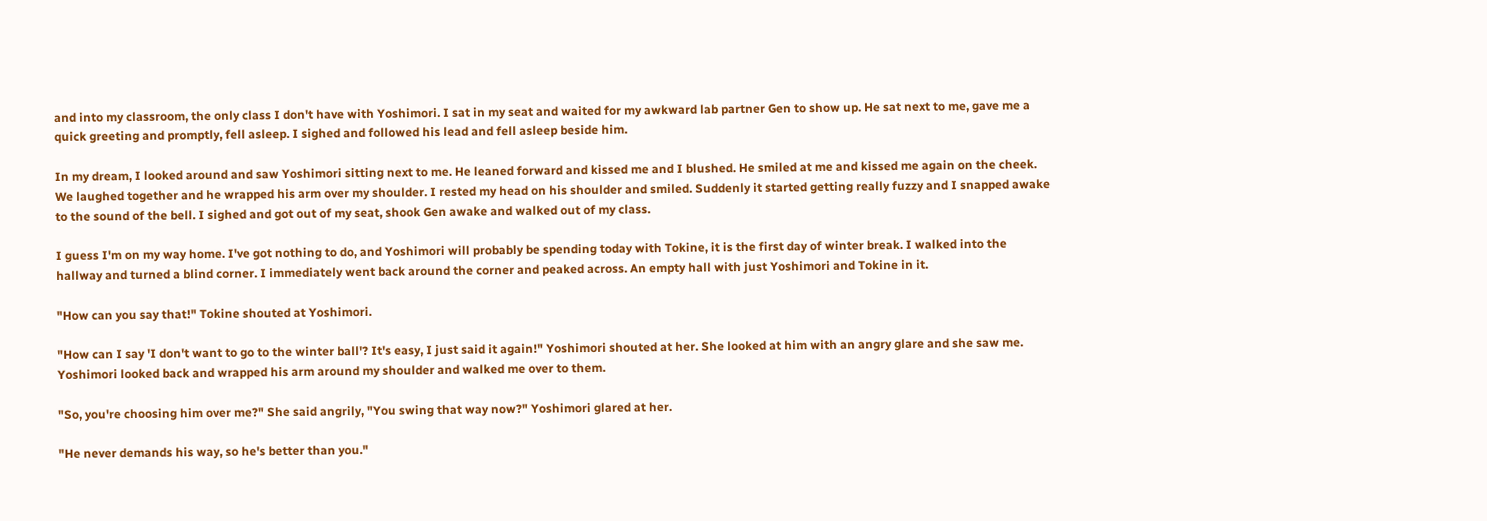and into my classroom, the only class I don't have with Yoshimori. I sat in my seat and waited for my awkward lab partner Gen to show up. He sat next to me, gave me a quick greeting and promptly, fell asleep. I sighed and followed his lead and fell asleep beside him.

In my dream, I looked around and saw Yoshimori sitting next to me. He leaned forward and kissed me and I blushed. He smiled at me and kissed me again on the cheek. We laughed together and he wrapped his arm over my shoulder. I rested my head on his shoulder and smiled. Suddenly it started getting really fuzzy and I snapped awake to the sound of the bell. I sighed and got out of my seat, shook Gen awake and walked out of my class.

I guess I'm on my way home. I've got nothing to do, and Yoshimori will probably be spending today with Tokine, it is the first day of winter break. I walked into the hallway and turned a blind corner. I immediately went back around the corner and peaked across. An empty hall with just Yoshimori and Tokine in it.

"How can you say that!" Tokine shouted at Yoshimori.

"How can I say 'I don't want to go to the winter ball'? It's easy, I just said it again!" Yoshimori shouted at her. She looked at him with an angry glare and she saw me. Yoshimori looked back and wrapped his arm around my shoulder and walked me over to them.

"So, you're choosing him over me?" She said angrily, "You swing that way now?" Yoshimori glared at her.

"He never demands his way, so he's better than you."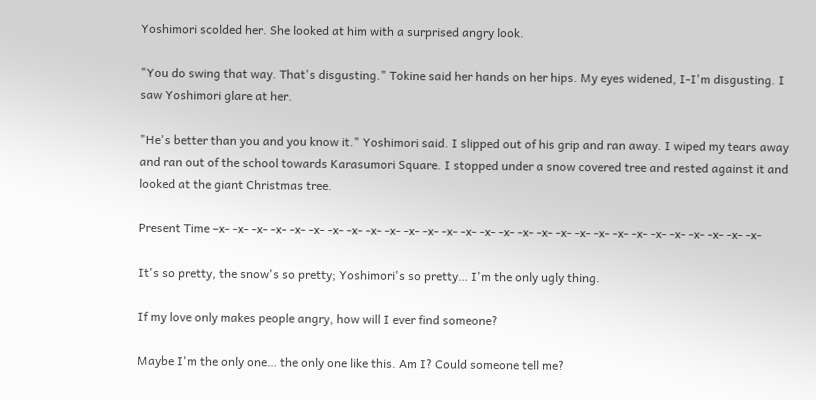Yoshimori scolded her. She looked at him with a surprised angry look.

"You do swing that way. That's disgusting." Tokine said her hands on her hips. My eyes widened, I-I'm disgusting. I saw Yoshimori glare at her.

"He's better than you and you know it." Yoshimori said. I slipped out of his grip and ran away. I wiped my tears away and ran out of the school towards Karasumori Square. I stopped under a snow covered tree and rested against it and looked at the giant Christmas tree.

Present Time –x- -x- -x- -x- -x- -x- -x- -x- -x- -x- -x- -x- -x- -x- -x- -x- -x- -x- -x- -x- -x- -x- -x- -x- -x- -x- -x- -x- -x-

It's so pretty, the snow's so pretty; Yoshimori's so pretty… I'm the only ugly thing.

If my love only makes people angry, how will I ever find someone?

Maybe I'm the only one… the only one like this. Am I? Could someone tell me?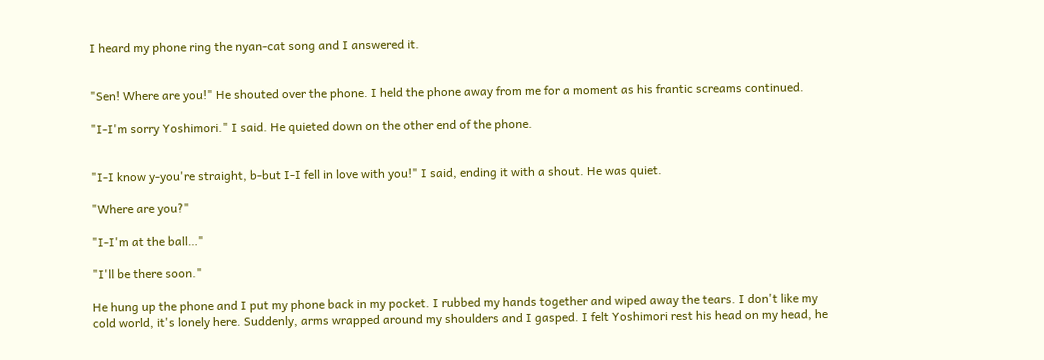I heard my phone ring the nyan-cat song and I answered it.


"Sen! Where are you!" He shouted over the phone. I held the phone away from me for a moment as his frantic screams continued.

"I-I'm sorry Yoshimori." I said. He quieted down on the other end of the phone.


"I-I know y-you're straight, b-but I-I fell in love with you!" I said, ending it with a shout. He was quiet.

"Where are you?"

"I-I'm at the ball…"

"I'll be there soon."

He hung up the phone and I put my phone back in my pocket. I rubbed my hands together and wiped away the tears. I don't like my cold world, it's lonely here. Suddenly, arms wrapped around my shoulders and I gasped. I felt Yoshimori rest his head on my head, he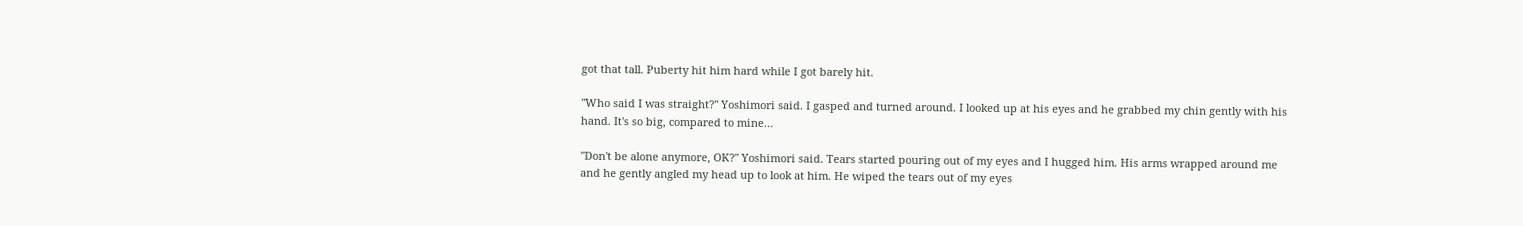got that tall. Puberty hit him hard while I got barely hit.

"Who said I was straight?" Yoshimori said. I gasped and turned around. I looked up at his eyes and he grabbed my chin gently with his hand. It's so big, compared to mine…

"Don't be alone anymore, OK?" Yoshimori said. Tears started pouring out of my eyes and I hugged him. His arms wrapped around me and he gently angled my head up to look at him. He wiped the tears out of my eyes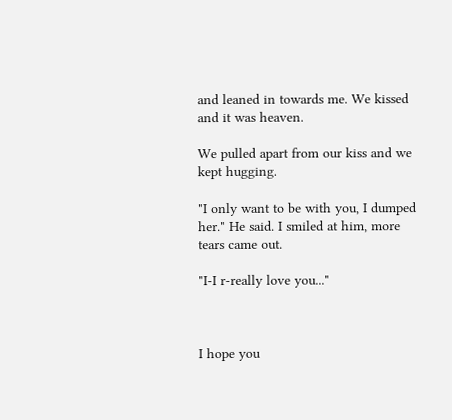and leaned in towards me. We kissed and it was heaven.

We pulled apart from our kiss and we kept hugging.

"I only want to be with you, I dumped her." He said. I smiled at him, more tears came out.

"I-I r-really love you..."



I hope you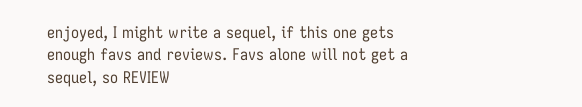enjoyed, I might write a sequel, if this one gets enough favs and reviews. Favs alone will not get a sequel, so REVIEW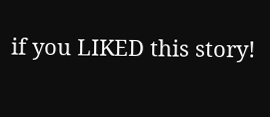if you LIKED this story!